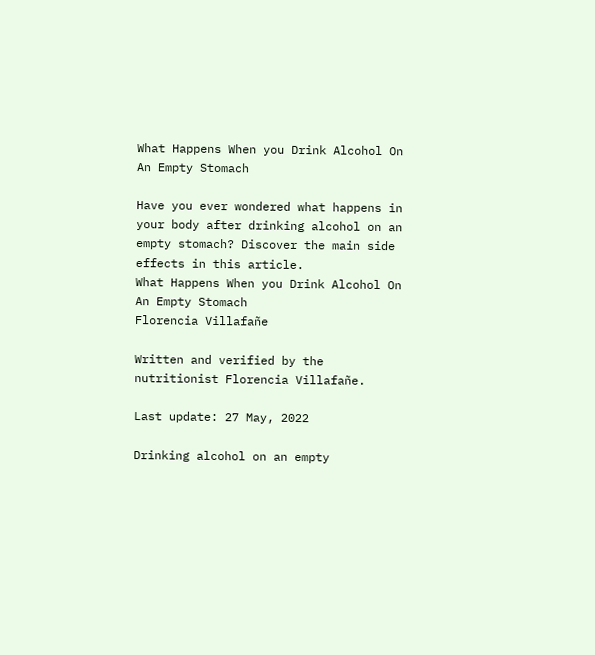What Happens When you Drink Alcohol On An Empty Stomach

Have you ever wondered what happens in your body after drinking alcohol on an empty stomach? Discover the main side effects in this article.
What Happens When you Drink Alcohol On An Empty Stomach
Florencia Villafañe

Written and verified by the nutritionist Florencia Villafañe.

Last update: 27 May, 2022

Drinking alcohol on an empty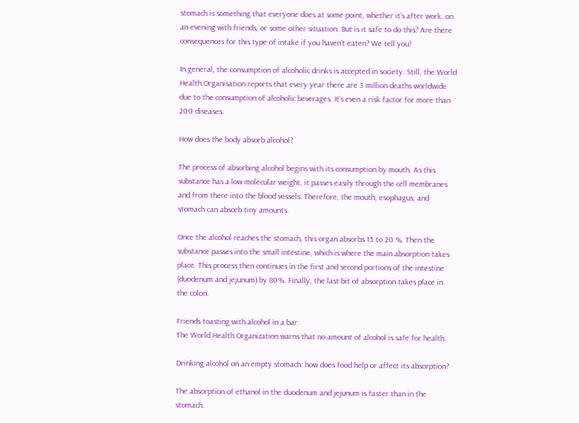stomach is something that everyone does at some point, whether it’s after work, on an evening with friends, or some other situation. But is it safe to do this? Are there consequences for this type of intake if you haven’t eaten? We tell you!

In general, the consumption of alcoholic drinks is accepted in society. Still, the World Health Organisation reports that every year there are 3 million deaths worldwide due to the consumption of alcoholic beverages. It’s even a risk factor for more than 200 diseases.

How does the body absorb alcohol?

The process of absorbing alcohol begins with its consumption by mouth. As this substance has a low molecular weight, it passes easily through the cell membranes and from there into the blood vessels. Therefore, the mouth, esophagus, and stomach can absorb tiny amounts.

Once the alcohol reaches the stomach, this organ absorbs 15 to 20 %. Then the substance passes into the small intestine, which is where the main absorption takes place. This process then continues in the first and second portions of the intestine (duodenum and jejunum) by 80%. Finally, the last bit of absorption takes place in the colon.

Friends toasting with alcohol in a bar.
The World Health Organization warns that no amount of alcohol is safe for health.

Drinking alcohol on an empty stomach: how does food help or affect its absorption?

The absorption of ethanol in the duodenum and jejunum is faster than in the stomach.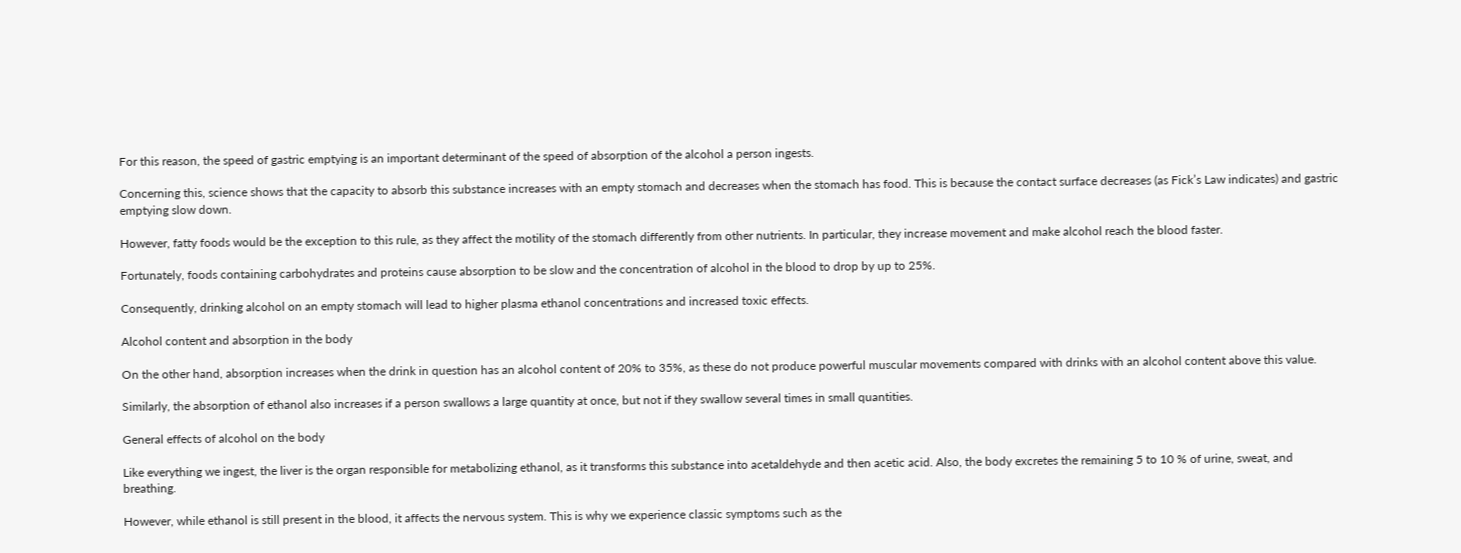For this reason, the speed of gastric emptying is an important determinant of the speed of absorption of the alcohol a person ingests.

Concerning this, science shows that the capacity to absorb this substance increases with an empty stomach and decreases when the stomach has food. This is because the contact surface decreases (as Fick’s Law indicates) and gastric emptying slow down.

However, fatty foods would be the exception to this rule, as they affect the motility of the stomach differently from other nutrients. In particular, they increase movement and make alcohol reach the blood faster.

Fortunately, foods containing carbohydrates and proteins cause absorption to be slow and the concentration of alcohol in the blood to drop by up to 25%.

Consequently, drinking alcohol on an empty stomach will lead to higher plasma ethanol concentrations and increased toxic effects.

Alcohol content and absorption in the body

On the other hand, absorption increases when the drink in question has an alcohol content of 20% to 35%, as these do not produce powerful muscular movements compared with drinks with an alcohol content above this value.

Similarly, the absorption of ethanol also increases if a person swallows a large quantity at once, but not if they swallow several times in small quantities.

General effects of alcohol on the body

Like everything we ingest, the liver is the organ responsible for metabolizing ethanol, as it transforms this substance into acetaldehyde and then acetic acid. Also, the body excretes the remaining 5 to 10 % of urine, sweat, and breathing.

However, while ethanol is still present in the blood, it affects the nervous system. This is why we experience classic symptoms such as the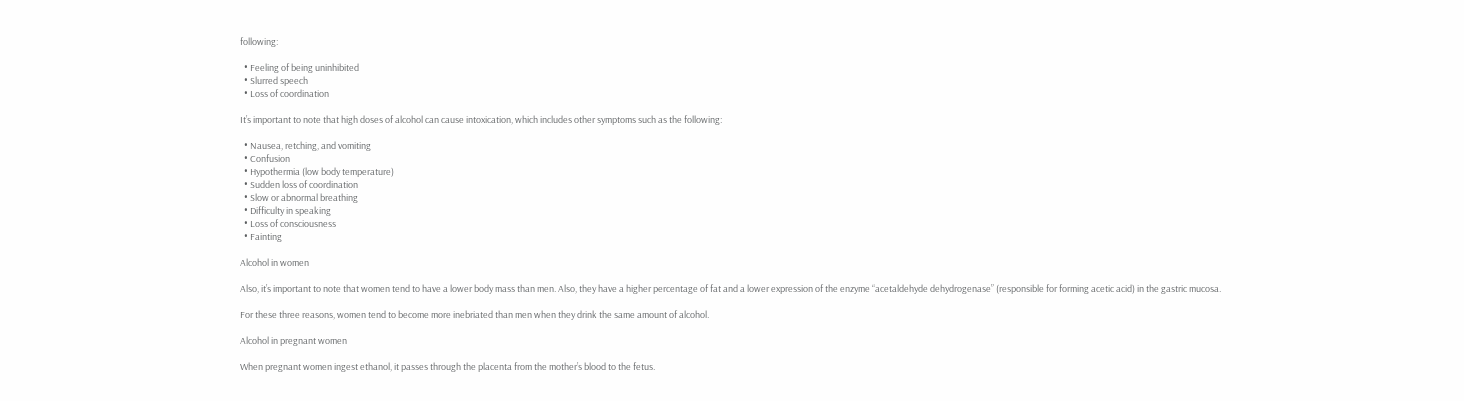following:

  • Feeling of being uninhibited
  • Slurred speech
  • Loss of coordination

It’s important to note that high doses of alcohol can cause intoxication, which includes other symptoms such as the following:

  • Nausea, retching, and vomiting
  • Confusion
  • Hypothermia (low body temperature)
  • Sudden loss of coordination
  • Slow or abnormal breathing
  • Difficulty in speaking
  • Loss of consciousness
  • Fainting

Alcohol in women

Also, it’s important to note that women tend to have a lower body mass than men. Also, they have a higher percentage of fat and a lower expression of the enzyme “acetaldehyde dehydrogenase” (responsible for forming acetic acid) in the gastric mucosa.

For these three reasons, women tend to become more inebriated than men when they drink the same amount of alcohol.

Alcohol in pregnant women

When pregnant women ingest ethanol, it passes through the placenta from the mother’s blood to the fetus.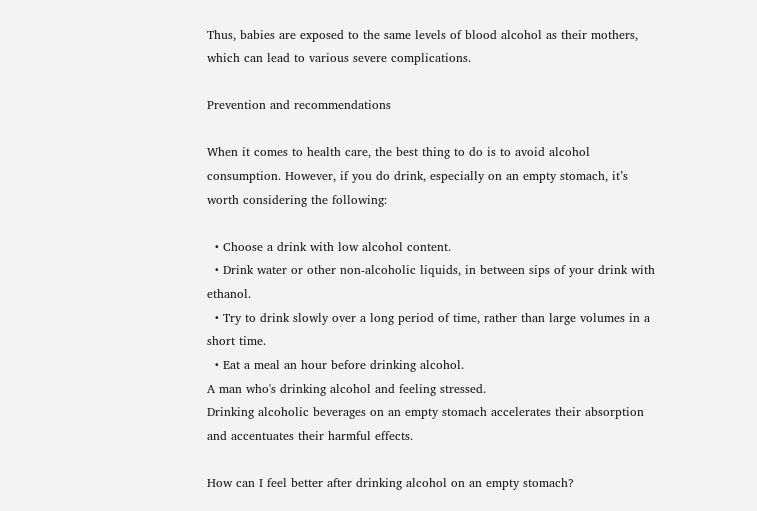Thus, babies are exposed to the same levels of blood alcohol as their mothers, which can lead to various severe complications.

Prevention and recommendations

When it comes to health care, the best thing to do is to avoid alcohol consumption. However, if you do drink, especially on an empty stomach, it’s worth considering the following:

  • Choose a drink with low alcohol content.
  • Drink water or other non-alcoholic liquids, in between sips of your drink with ethanol.
  • Try to drink slowly over a long period of time, rather than large volumes in a short time.
  • Eat a meal an hour before drinking alcohol.
A man who's drinking alcohol and feeling stressed.
Drinking alcoholic beverages on an empty stomach accelerates their absorption and accentuates their harmful effects.

How can I feel better after drinking alcohol on an empty stomach?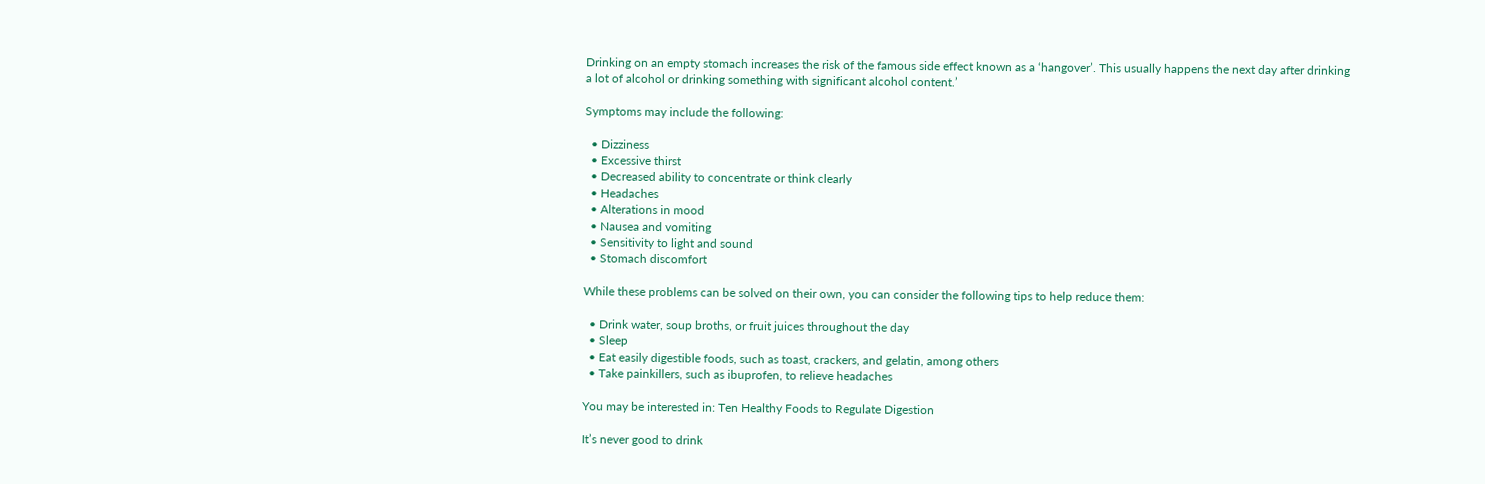Drinking on an empty stomach increases the risk of the famous side effect known as a ‘hangover’. This usually happens the next day after drinking a lot of alcohol or drinking something with significant alcohol content.’

Symptoms may include the following:

  • Dizziness
  • Excessive thirst
  • Decreased ability to concentrate or think clearly
  • Headaches
  • Alterations in mood
  • Nausea and vomiting
  • Sensitivity to light and sound
  • Stomach discomfort

While these problems can be solved on their own, you can consider the following tips to help reduce them:

  • Drink water, soup broths, or fruit juices throughout the day
  • Sleep
  • Eat easily digestible foods, such as toast, crackers, and gelatin, among others
  • Take painkillers, such as ibuprofen, to relieve headaches

You may be interested in: Ten Healthy Foods to Regulate Digestion

It’s never good to drink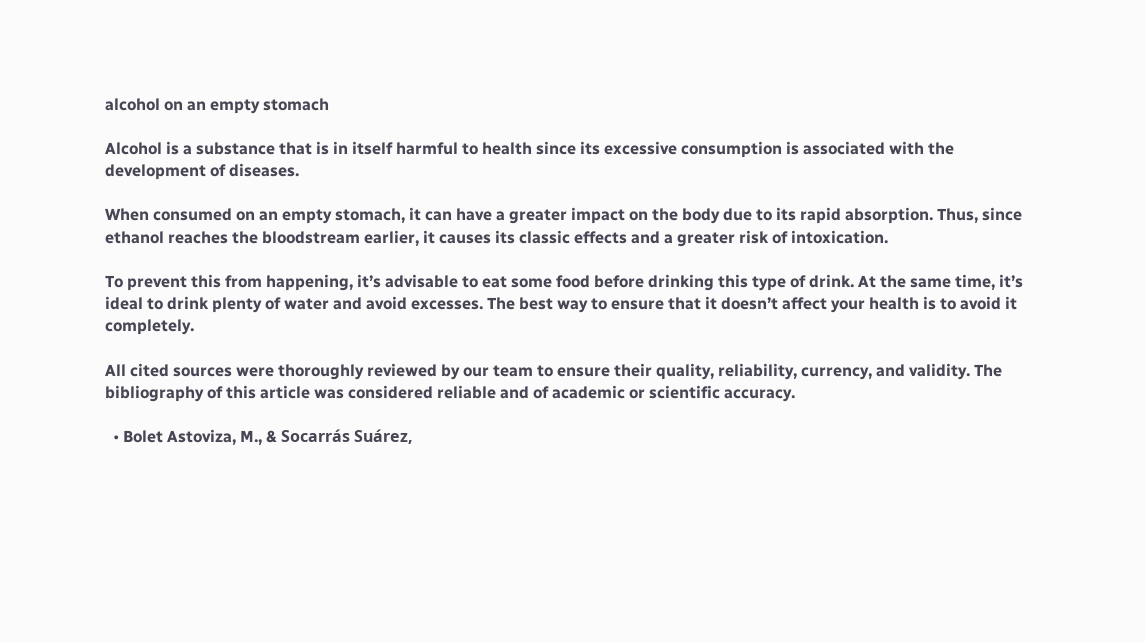alcohol on an empty stomach

Alcohol is a substance that is in itself harmful to health since its excessive consumption is associated with the development of diseases.

When consumed on an empty stomach, it can have a greater impact on the body due to its rapid absorption. Thus, since ethanol reaches the bloodstream earlier, it causes its classic effects and a greater risk of intoxication.

To prevent this from happening, it’s advisable to eat some food before drinking this type of drink. At the same time, it’s ideal to drink plenty of water and avoid excesses. The best way to ensure that it doesn’t affect your health is to avoid it completely.

All cited sources were thoroughly reviewed by our team to ensure their quality, reliability, currency, and validity. The bibliography of this article was considered reliable and of academic or scientific accuracy.

  • Bolet Astoviza, M., & Socarrás Suárez,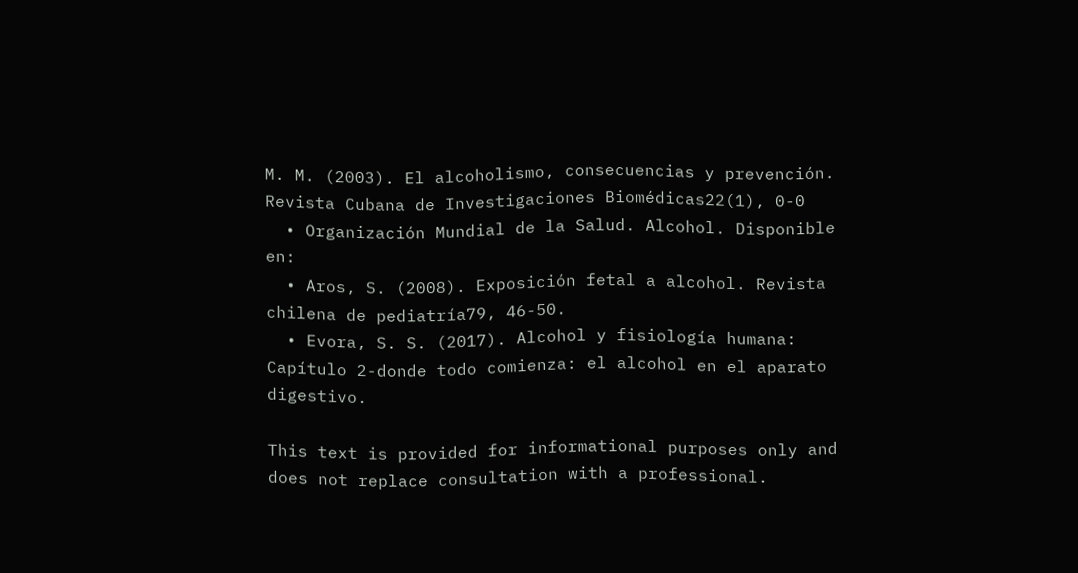M. M. (2003). El alcoholismo, consecuencias y prevención. Revista Cubana de Investigaciones Biomédicas22(1), 0-0
  • Organización Mundial de la Salud. Alcohol. Disponible en:
  • Aros, S. (2008). Exposición fetal a alcohol. Revista chilena de pediatría79, 46-50.
  • Evora, S. S. (2017). Alcohol y fisiología humana: Capítulo 2-donde todo comienza: el alcohol en el aparato digestivo.

This text is provided for informational purposes only and does not replace consultation with a professional.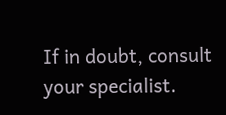If in doubt, consult your specialist.